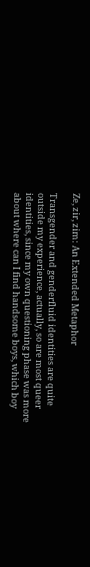Ze, zir, zim: An Extended Metaphor

Transgender and genderfluid identities are quite outside my experience, actually, so are most queer identities, since my own questioning phase was more about where can I find handsome boys, which boy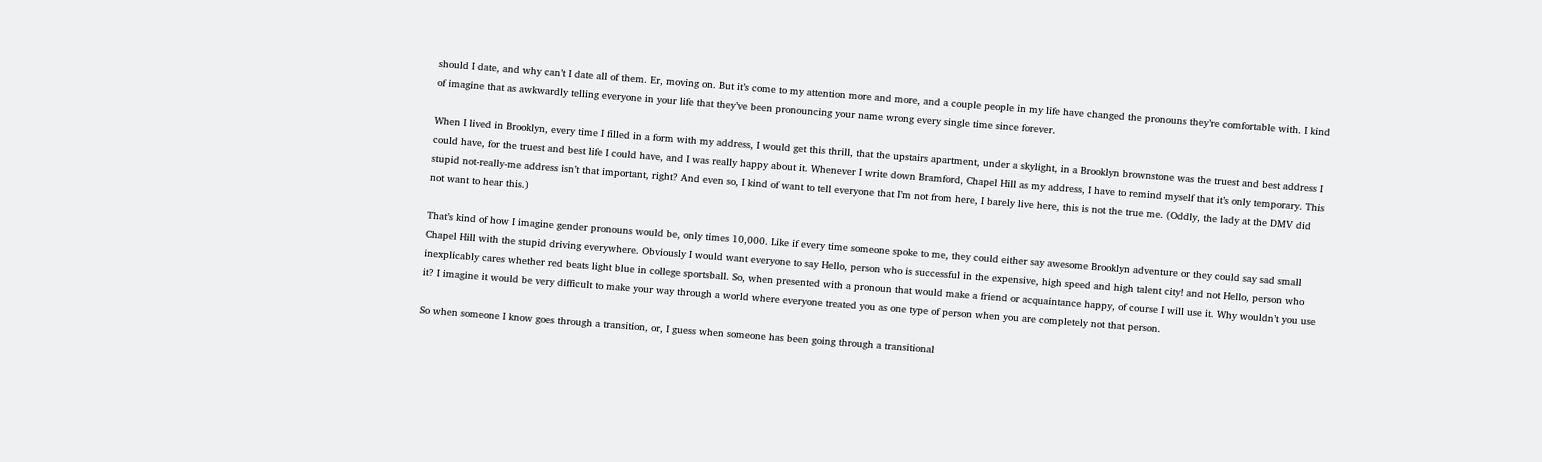should I date, and why can’t I date all of them. Er, moving on. But it’s come to my attention more and more, and a couple people in my life have changed the pronouns they’re comfortable with. I kind of imagine that as awkwardly telling everyone in your life that they’ve been pronouncing your name wrong every single time since forever.

When I lived in Brooklyn, every time I filled in a form with my address, I would get this thrill, that the upstairs apartment, under a skylight, in a Brooklyn brownstone was the truest and best address I could have, for the truest and best life I could have, and I was really happy about it. Whenever I write down Bramford, Chapel Hill as my address, I have to remind myself that it’s only temporary. This stupid not-really-me address isn’t that important, right? And even so, I kind of want to tell everyone that I’m not from here, I barely live here, this is not the true me. (Oddly, the lady at the DMV did not want to hear this.)

That’s kind of how I imagine gender pronouns would be, only times 10,000. Like if every time someone spoke to me, they could either say awesome Brooklyn adventure or they could say sad small Chapel Hill with the stupid driving everywhere. Obviously I would want everyone to say Hello, person who is successful in the expensive, high speed and high talent city! and not Hello, person who inexplicably cares whether red beats light blue in college sportsball. So, when presented with a pronoun that would make a friend or acquaintance happy, of course I will use it. Why wouldn’t you use it? I imagine it would be very difficult to make your way through a world where everyone treated you as one type of person when you are completely not that person.

So when someone I know goes through a transition, or, I guess when someone has been going through a transitional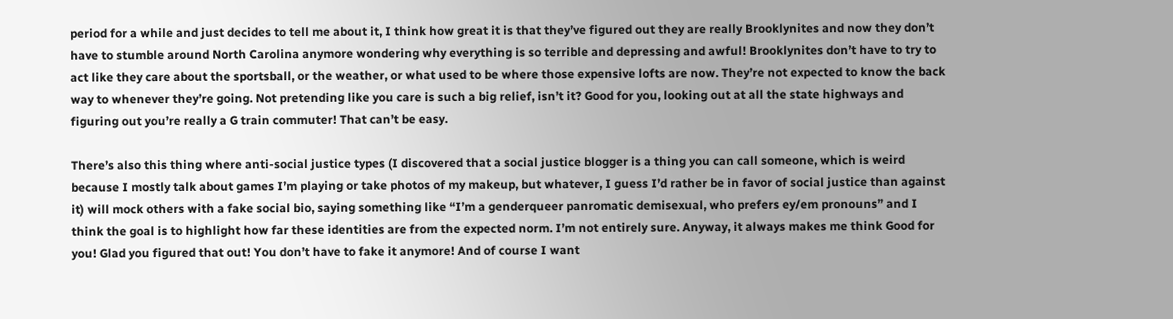period for a while and just decides to tell me about it, I think how great it is that they’ve figured out they are really Brooklynites and now they don’t have to stumble around North Carolina anymore wondering why everything is so terrible and depressing and awful! Brooklynites don’t have to try to act like they care about the sportsball, or the weather, or what used to be where those expensive lofts are now. They’re not expected to know the back way to whenever they’re going. Not pretending like you care is such a big relief, isn’t it? Good for you, looking out at all the state highways and figuring out you’re really a G train commuter! That can’t be easy.

There’s also this thing where anti-social justice types (I discovered that a social justice blogger is a thing you can call someone, which is weird because I mostly talk about games I’m playing or take photos of my makeup, but whatever, I guess I’d rather be in favor of social justice than against it) will mock others with a fake social bio, saying something like “I’m a genderqueer panromatic demisexual, who prefers ey/em pronouns” and I think the goal is to highlight how far these identities are from the expected norm. I’m not entirely sure. Anyway, it always makes me think Good for you! Glad you figured that out! You don’t have to fake it anymore! And of course I want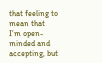that feeling to mean that I’m open-minded and accepting, but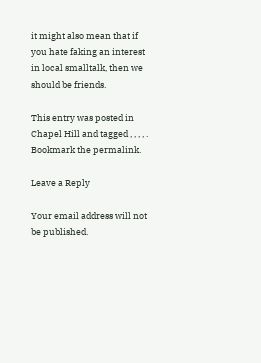it might also mean that if you hate faking an interest in local smalltalk, then we should be friends.

This entry was posted in Chapel Hill and tagged , , , , . Bookmark the permalink.

Leave a Reply

Your email address will not be published.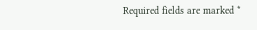Required fields are marked *